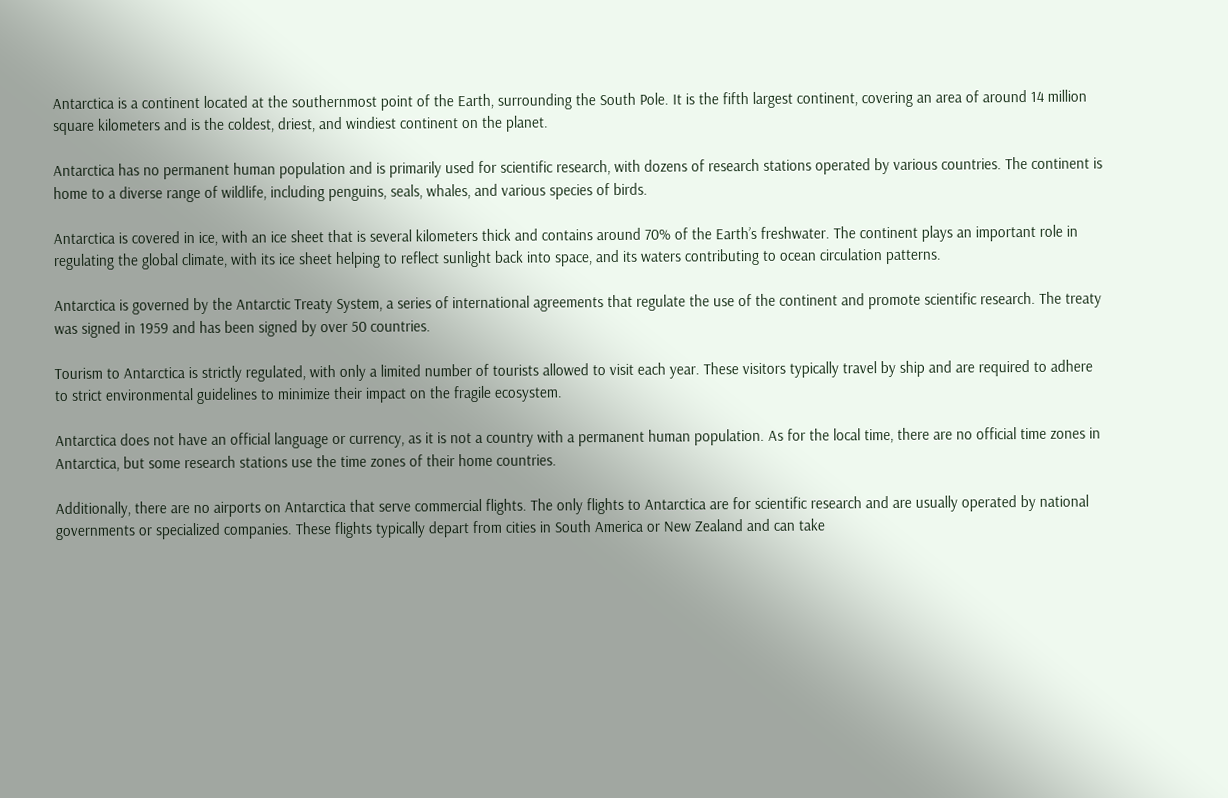Antarctica is a continent located at the southernmost point of the Earth, surrounding the South Pole. It is the fifth largest continent, covering an area of around 14 million square kilometers and is the coldest, driest, and windiest continent on the planet.

Antarctica has no permanent human population and is primarily used for scientific research, with dozens of research stations operated by various countries. The continent is home to a diverse range of wildlife, including penguins, seals, whales, and various species of birds.

Antarctica is covered in ice, with an ice sheet that is several kilometers thick and contains around 70% of the Earth’s freshwater. The continent plays an important role in regulating the global climate, with its ice sheet helping to reflect sunlight back into space, and its waters contributing to ocean circulation patterns.

Antarctica is governed by the Antarctic Treaty System, a series of international agreements that regulate the use of the continent and promote scientific research. The treaty was signed in 1959 and has been signed by over 50 countries.

Tourism to Antarctica is strictly regulated, with only a limited number of tourists allowed to visit each year. These visitors typically travel by ship and are required to adhere to strict environmental guidelines to minimize their impact on the fragile ecosystem.

Antarctica does not have an official language or currency, as it is not a country with a permanent human population. As for the local time, there are no official time zones in Antarctica, but some research stations use the time zones of their home countries.

Additionally, there are no airports on Antarctica that serve commercial flights. The only flights to Antarctica are for scientific research and are usually operated by national governments or specialized companies. These flights typically depart from cities in South America or New Zealand and can take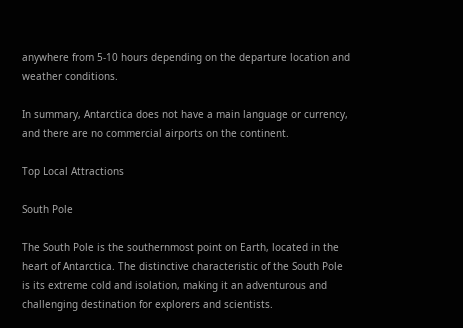anywhere from 5-10 hours depending on the departure location and weather conditions.

In summary, Antarctica does not have a main language or currency, and there are no commercial airports on the continent.

Top Local Attractions

South Pole

The South Pole is the southernmost point on Earth, located in the heart of Antarctica. The distinctive characteristic of the South Pole is its extreme cold and isolation, making it an adventurous and challenging destination for explorers and scientists.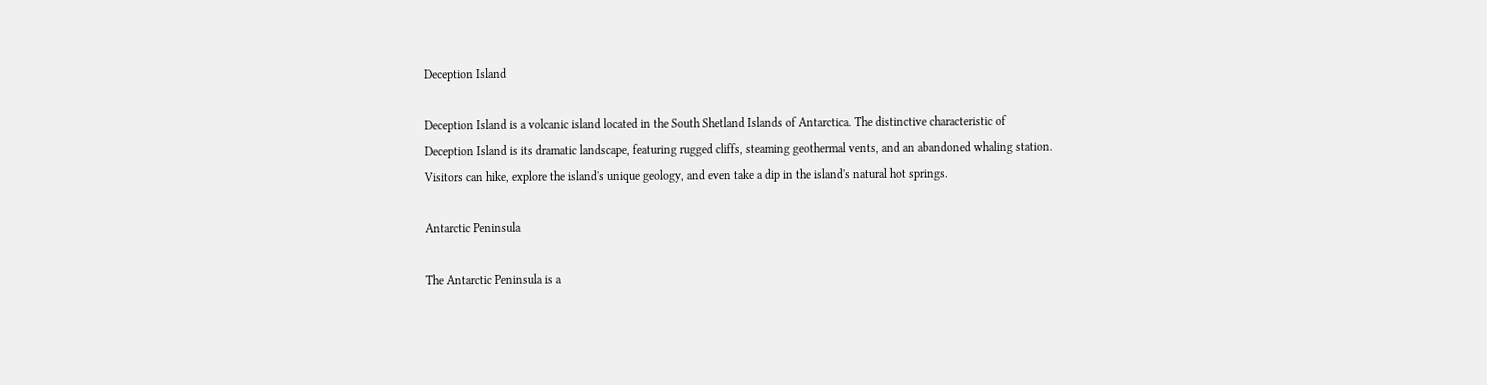Deception Island

Deception Island is a volcanic island located in the South Shetland Islands of Antarctica. The distinctive characteristic of Deception Island is its dramatic landscape, featuring rugged cliffs, steaming geothermal vents, and an abandoned whaling station. Visitors can hike, explore the island's unique geology, and even take a dip in the island's natural hot springs.

Antarctic Peninsula

The Antarctic Peninsula is a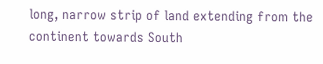long, narrow strip of land extending from the continent towards South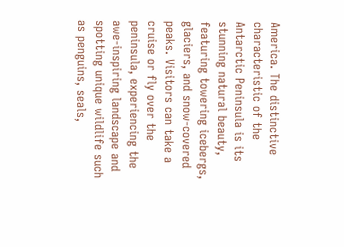America. The distinctive characteristic of the Antarctic Peninsula is its stunning natural beauty, featuring towering icebergs, glaciers, and snow-covered peaks. Visitors can take a cruise or fly over the peninsula, experiencing the awe-inspiring landscape and spotting unique wildlife such as penguins, seals,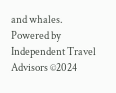and whales.
Powered by Independent Travel Advisors ©2024